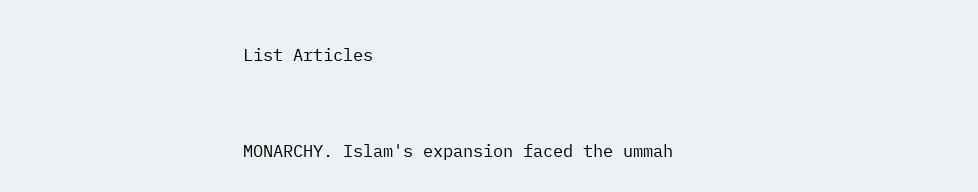List Articles


MONARCHY. Islam's expansion faced the ummah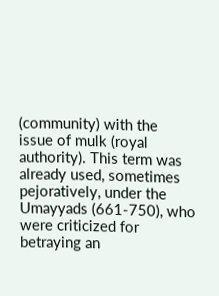(community) with the issue of mulk (royal authority). This term was already used, sometimes pejoratively, under the Umayyads (661-750), who were criticized for betraying an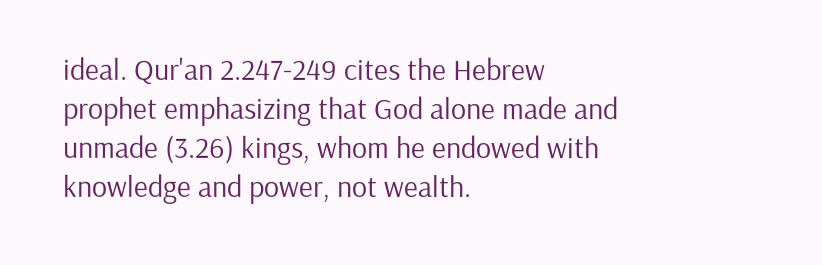ideal. Qur'an 2.247-249 cites the Hebrew prophet emphasizing that God alone made and unmade (3.26) kings, whom he endowed with knowledge and power, not wealth.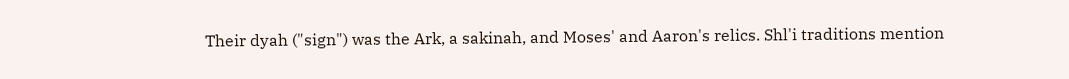Their dyah ("sign") was the Ark, a sakinah, and Moses' and Aaron's relics. Shl'i traditions mention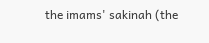the imams' sakinah (the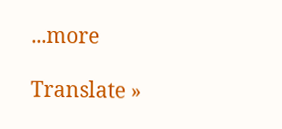...more

Translate »